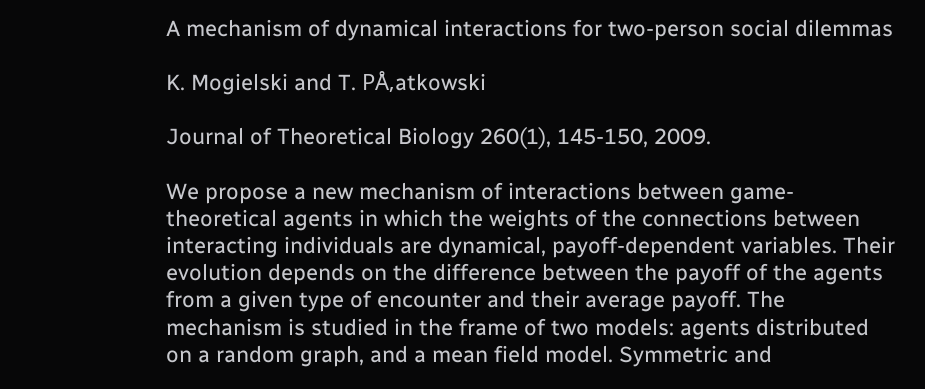A mechanism of dynamical interactions for two-person social dilemmas

K. Mogielski and T. PÅ‚atkowski

Journal of Theoretical Biology 260(1), 145-150, 2009.

We propose a new mechanism of interactions between game-theoretical agents in which the weights of the connections between interacting individuals are dynamical, payoff-dependent variables. Their evolution depends on the difference between the payoff of the agents from a given type of encounter and their average payoff. The mechanism is studied in the frame of two models: agents distributed on a random graph, and a mean field model. Symmetric and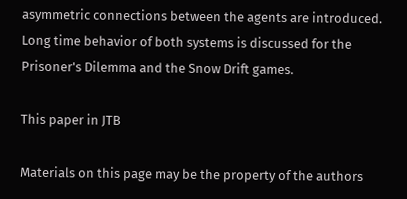asymmetric connections between the agents are introduced. Long time behavior of both systems is discussed for the Prisoner's Dilemma and the Snow Drift games.

This paper in JTB

Materials on this page may be the property of the authors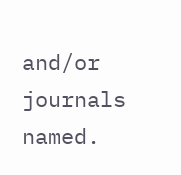and/or journals named.